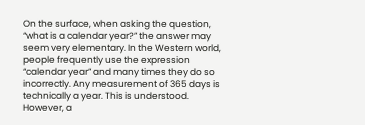On the surface, when asking the question, “what is a calendar year?” the answer may seem very elementary. In the Western world, people frequently use the expression “calendar year” and many times they do so incorrectly. Any measurement of 365 days is technically a year. This is understood. However, a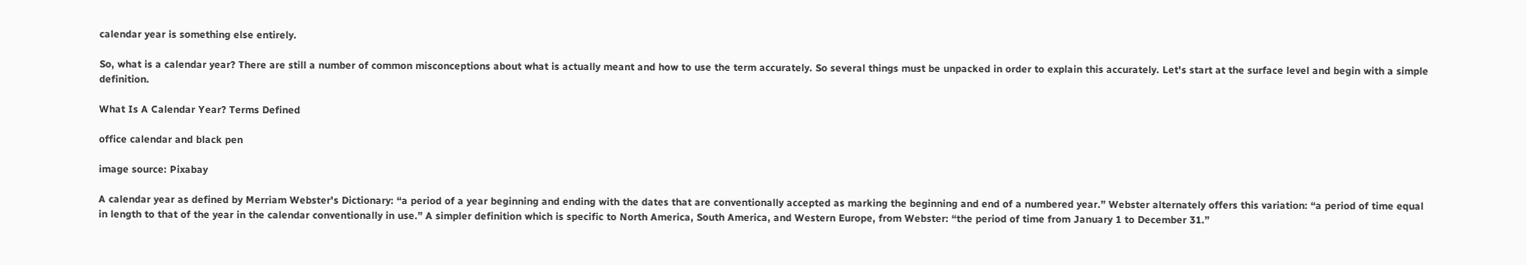calendar year is something else entirely.

So, what is a calendar year? There are still a number of common misconceptions about what is actually meant and how to use the term accurately. So several things must be unpacked in order to explain this accurately. Let's start at the surface level and begin with a simple definition.

What Is A Calendar Year? Terms Defined

office calendar and black pen

image source: Pixabay

A calendar year as defined by Merriam Webster's Dictionary: “a period of a year beginning and ending with the dates that are conventionally accepted as marking the beginning and end of a numbered year.” Webster alternately offers this variation: “a period of time equal in length to that of the year in the calendar conventionally in use.” A simpler definition which is specific to North America, South America, and Western Europe, from Webster: “the period of time from January 1 to December 31.”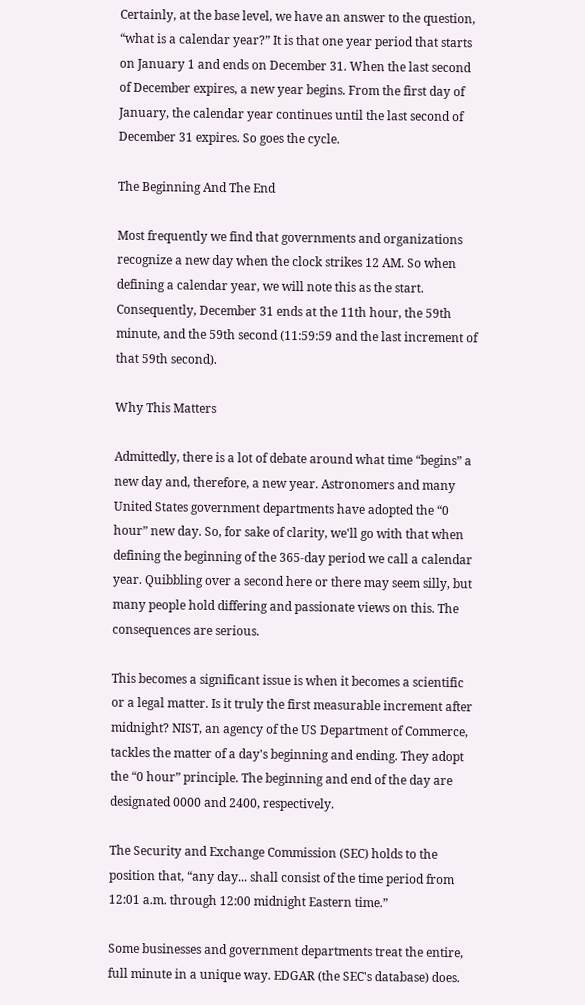Certainly, at the base level, we have an answer to the question, “what is a calendar year?” It is that one year period that starts on January 1 and ends on December 31. When the last second of December expires, a new year begins. From the first day of January, the calendar year continues until the last second of December 31 expires. So goes the cycle.

The Beginning And The End

Most frequently we find that governments and organizations recognize a new day when the clock strikes 12 AM. So when defining a calendar year, we will note this as the start. Consequently, December 31 ends at the 11th hour, the 59th minute, and the 59th second (11:59:59 and the last increment of that 59th second).

Why This Matters

Admittedly, there is a lot of debate around what time “begins” a new day and, therefore, a new year. Astronomers and many United States government departments have adopted the “0 hour” new day. So, for sake of clarity, we'll go with that when defining the beginning of the 365-day period we call a calendar year. Quibbling over a second here or there may seem silly, but many people hold differing and passionate views on this. The consequences are serious.

This becomes a significant issue is when it becomes a scientific or a legal matter. Is it truly the first measurable increment after midnight? NIST, an agency of the US Department of Commerce, tackles the matter of a day's beginning and ending. They adopt the “0 hour” principle. The beginning and end of the day are designated 0000 and 2400, respectively.

The Security and Exchange Commission (SEC) holds to the position that, “any day... shall consist of the time period from 12:01 a.m. through 12:00 midnight Eastern time.”

Some businesses and government departments treat the entire, full minute in a unique way. EDGAR (the SEC's database) does.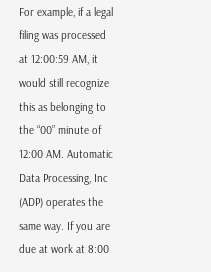For example, if a legal filing was processed at 12:00:59 AM, it would still recognize this as belonging to the “00” minute of 12:00 AM. Automatic Data Processing, Inc (ADP) operates the same way. If you are due at work at 8:00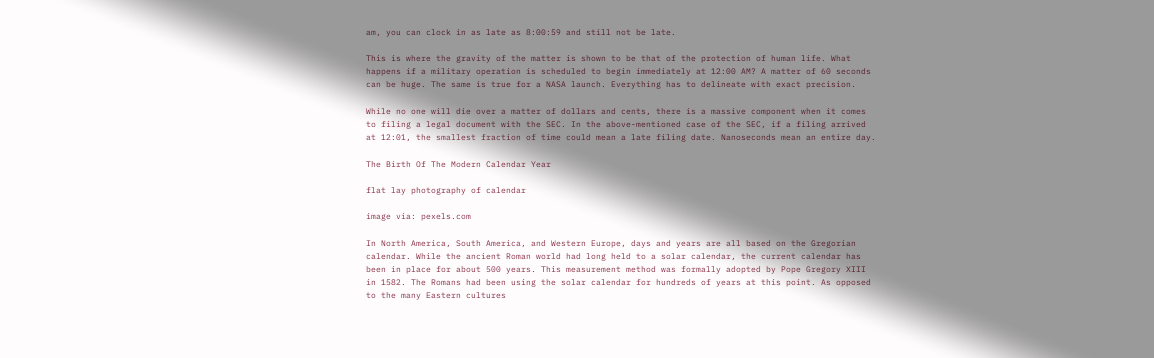am, you can clock in as late as 8:00:59 and still not be late.

This is where the gravity of the matter is shown to be that of the protection of human life. What happens if a military operation is scheduled to begin immediately at 12:00 AM? A matter of 60 seconds can be huge. The same is true for a NASA launch. Everything has to delineate with exact precision.

While no one will die over a matter of dollars and cents, there is a massive component when it comes to filing a legal document with the SEC. In the above-mentioned case of the SEC, if a filing arrived at 12:01, the smallest fraction of time could mean a late filing date. Nanoseconds mean an entire day.

The Birth Of The Modern Calendar Year

flat lay photography of calendar

image via: pexels.com

In North America, South America, and Western Europe, days and years are all based on the Gregorian calendar. While the ancient Roman world had long held to a solar calendar, the current calendar has been in place for about 500 years. This measurement method was formally adopted by Pope Gregory XIII in 1582. The Romans had been using the solar calendar for hundreds of years at this point. As opposed to the many Eastern cultures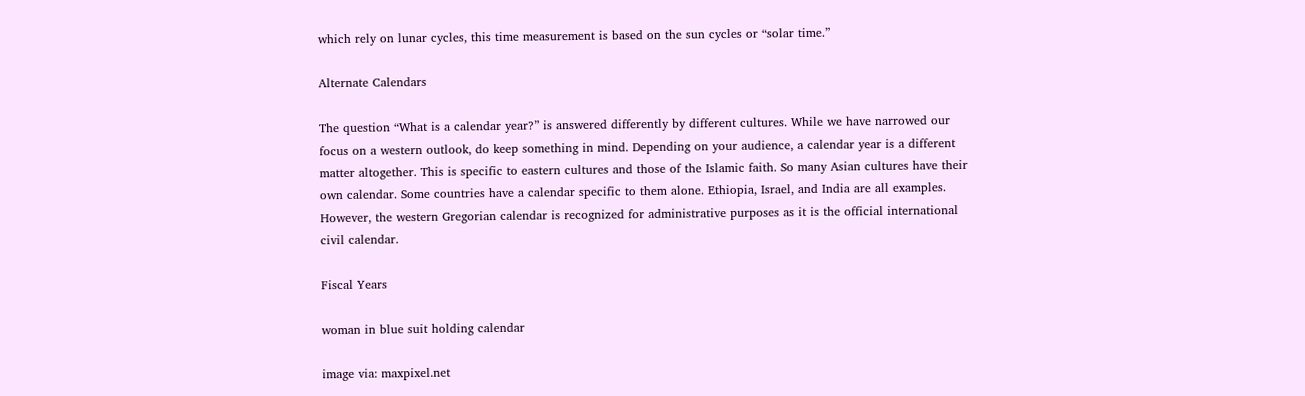which rely on lunar cycles, this time measurement is based on the sun cycles or “solar time.”

Alternate Calendars

The question “What is a calendar year?” is answered differently by different cultures. While we have narrowed our focus on a western outlook, do keep something in mind. Depending on your audience, a calendar year is a different matter altogether. This is specific to eastern cultures and those of the Islamic faith. So many Asian cultures have their own calendar. Some countries have a calendar specific to them alone. Ethiopia, Israel, and India are all examples. However, the western Gregorian calendar is recognized for administrative purposes as it is the official international civil calendar.

Fiscal Years

woman in blue suit holding calendar

image via: maxpixel.net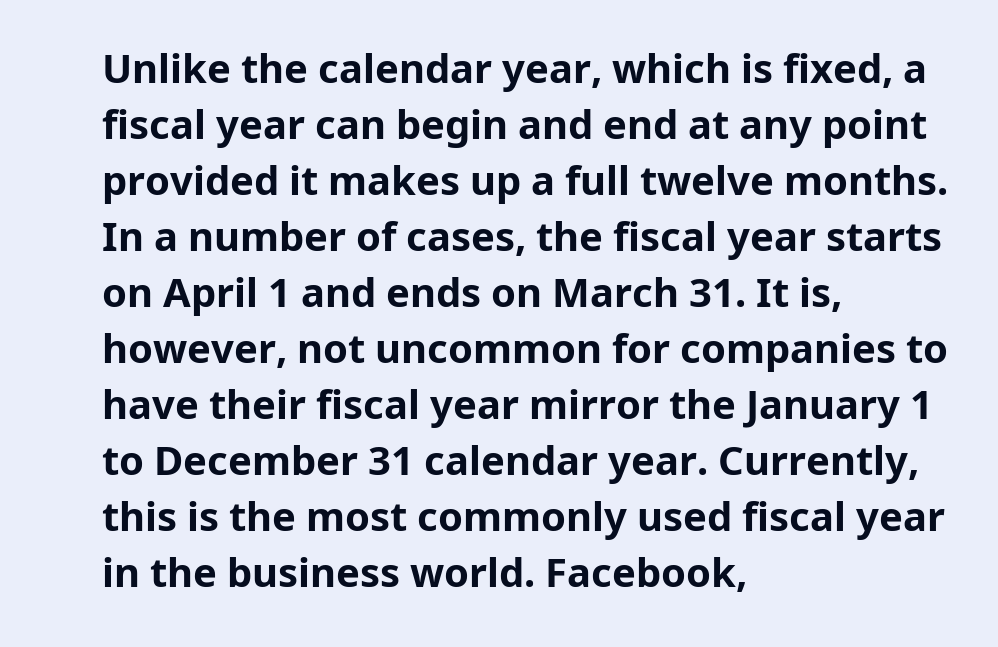Unlike the calendar year, which is fixed, a fiscal year can begin and end at any point provided it makes up a full twelve months. In a number of cases, the fiscal year starts on April 1 and ends on March 31. It is, however, not uncommon for companies to have their fiscal year mirror the January 1 to December 31 calendar year. Currently, this is the most commonly used fiscal year in the business world. Facebook,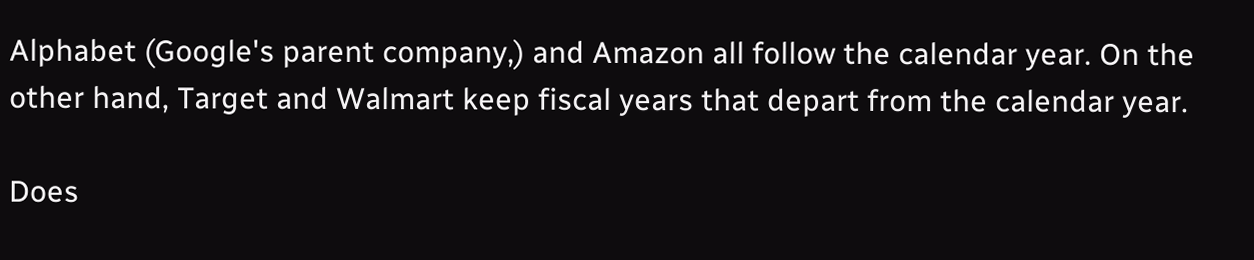Alphabet (Google's parent company,) and Amazon all follow the calendar year. On the other hand, Target and Walmart keep fiscal years that depart from the calendar year.

Does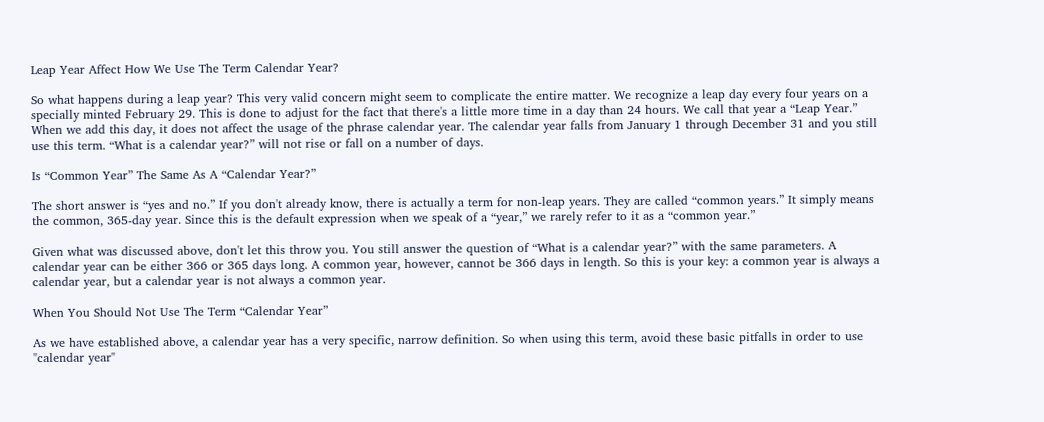Leap Year Affect How We Use The Term Calendar Year?

So what happens during a leap year? This very valid concern might seem to complicate the entire matter. We recognize a leap day every four years on a specially minted February 29. This is done to adjust for the fact that there's a little more time in a day than 24 hours. We call that year a “Leap Year.” When we add this day, it does not affect the usage of the phrase calendar year. The calendar year falls from January 1 through December 31 and you still use this term. “What is a calendar year?” will not rise or fall on a number of days.

Is “Common Year” The Same As A “Calendar Year?”

The short answer is “yes and no.” If you don't already know, there is actually a term for non-leap years. They are called “common years.” It simply means the common, 365-day year. Since this is the default expression when we speak of a “year,” we rarely refer to it as a “common year.”

Given what was discussed above, don't let this throw you. You still answer the question of “What is a calendar year?” with the same parameters. A calendar year can be either 366 or 365 days long. A common year, however, cannot be 366 days in length. So this is your key: a common year is always a calendar year, but a calendar year is not always a common year.

When You Should Not Use The Term “Calendar Year”

As we have established above, a calendar year has a very specific, narrow definition. So when using this term, avoid these basic pitfalls in order to use "calendar year"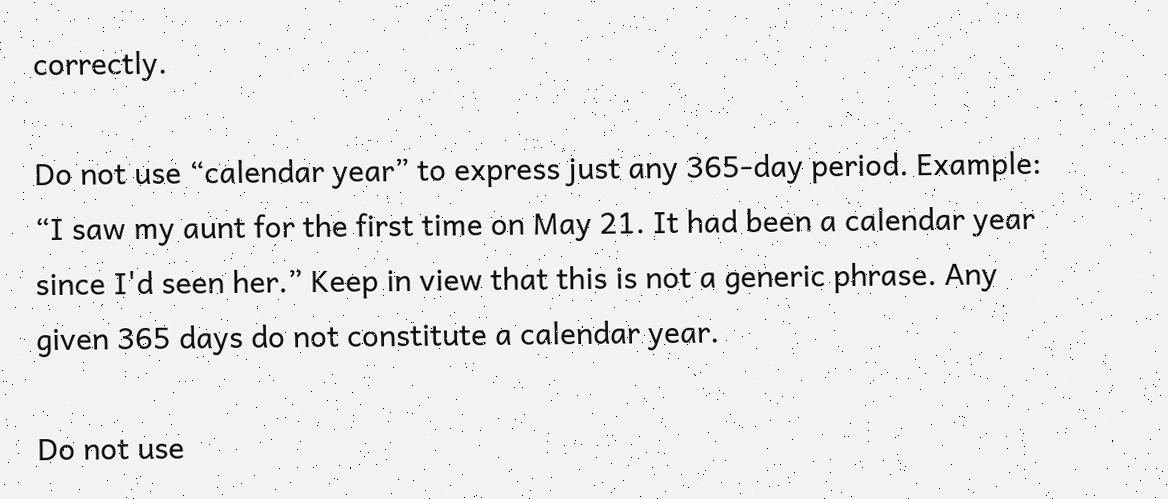correctly.

Do not use “calendar year” to express just any 365-day period. Example: “I saw my aunt for the first time on May 21. It had been a calendar year since I'd seen her.” Keep in view that this is not a generic phrase. Any given 365 days do not constitute a calendar year.

Do not use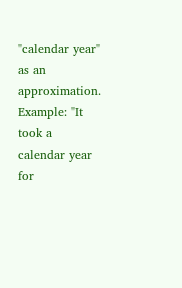"calendar year" as an approximation. Example: "It took a calendar year for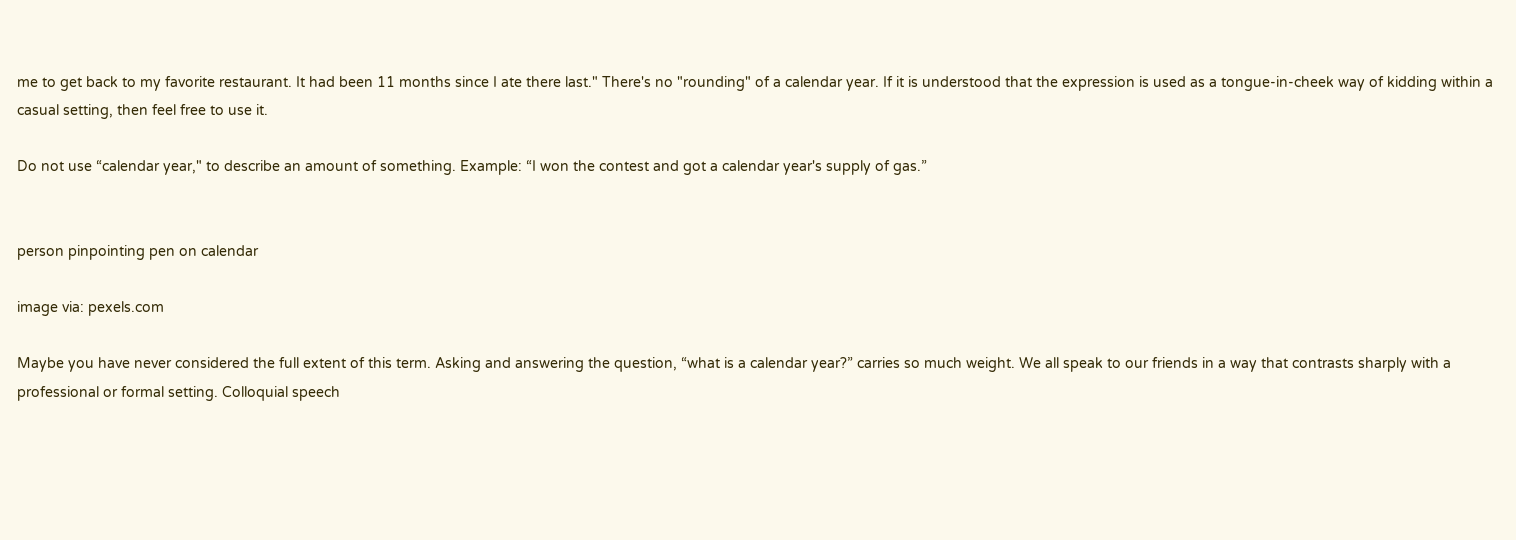me to get back to my favorite restaurant. It had been 11 months since I ate there last." There's no "rounding" of a calendar year. If it is understood that the expression is used as a tongue-in-cheek way of kidding within a casual setting, then feel free to use it.

Do not use “calendar year," to describe an amount of something. Example: “I won the contest and got a calendar year's supply of gas.”


person pinpointing pen on calendar

image via: pexels.com

Maybe you have never considered the full extent of this term. Asking and answering the question, “what is a calendar year?” carries so much weight. We all speak to our friends in a way that contrasts sharply with a professional or formal setting. Colloquial speech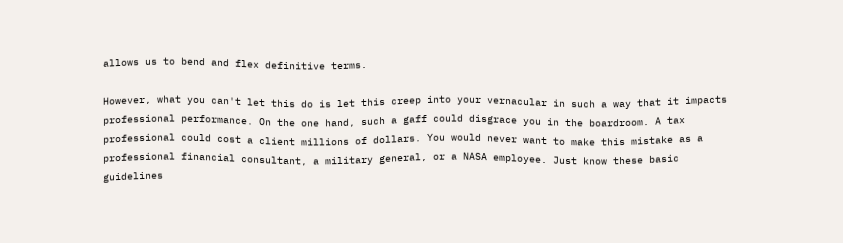allows us to bend and flex definitive terms.

However, what you can't let this do is let this creep into your vernacular in such a way that it impacts professional performance. On the one hand, such a gaff could disgrace you in the boardroom. A tax professional could cost a client millions of dollars. You would never want to make this mistake as a professional financial consultant, a military general, or a NASA employee. Just know these basic guidelines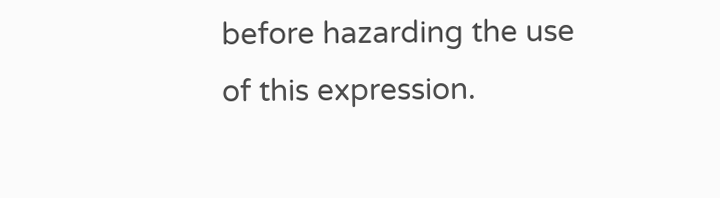before hazarding the use of this expression.